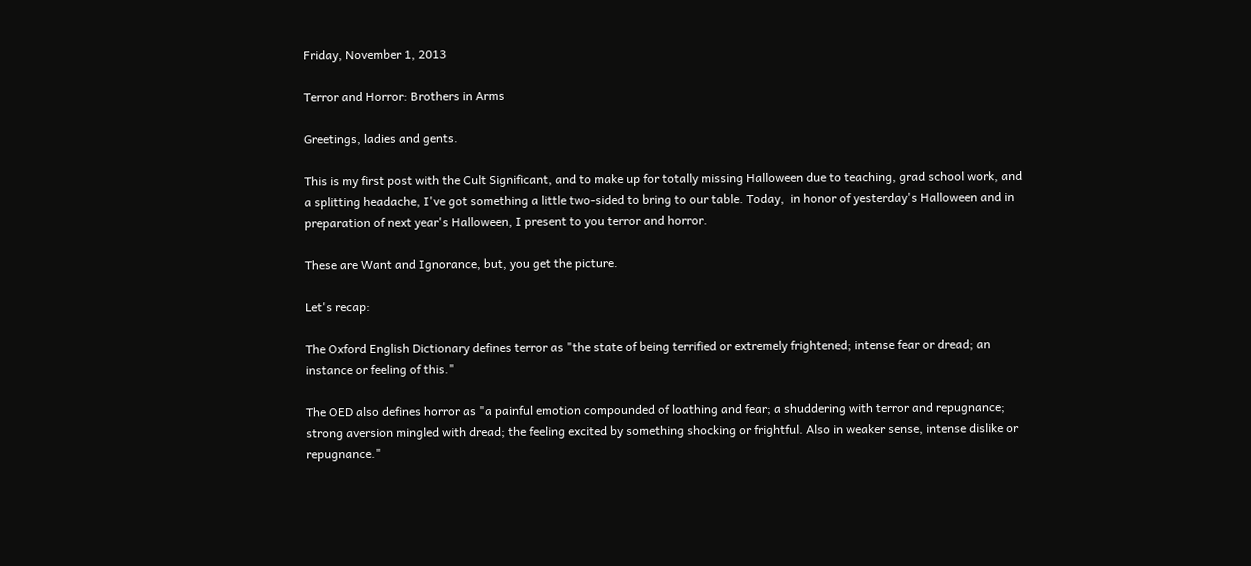Friday, November 1, 2013

Terror and Horror: Brothers in Arms

Greetings, ladies and gents.

This is my first post with the Cult Significant, and to make up for totally missing Halloween due to teaching, grad school work, and a splitting headache, I've got something a little two-sided to bring to our table. Today,  in honor of yesterday's Halloween and in preparation of next year's Halloween, I present to you terror and horror.

These are Want and Ignorance, but, you get the picture.

Let's recap:

The Oxford English Dictionary defines terror as "the state of being terrified or extremely frightened; intense fear or dread; an instance or feeling of this."

The OED also defines horror as "a painful emotion compounded of loathing and fear; a shuddering with terror and repugnance; strong aversion mingled with dread; the feeling excited by something shocking or frightful. Also in weaker sense, intense dislike or repugnance."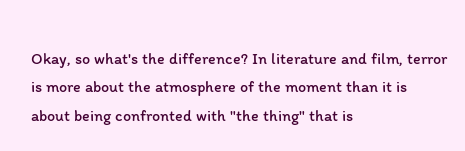Okay, so what's the difference? In literature and film, terror is more about the atmosphere of the moment than it is about being confronted with "the thing" that is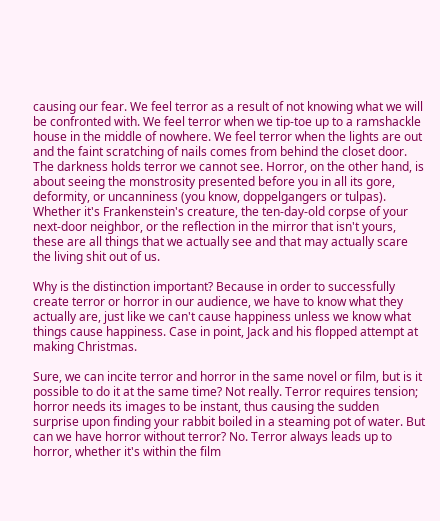causing our fear. We feel terror as a result of not knowing what we will be confronted with. We feel terror when we tip-toe up to a ramshackle house in the middle of nowhere. We feel terror when the lights are out and the faint scratching of nails comes from behind the closet door. The darkness holds terror we cannot see. Horror, on the other hand, is about seeing the monstrosity presented before you in all its gore, deformity, or uncanniness (you know, doppelgangers or tulpas). Whether it's Frankenstein's creature, the ten-day-old corpse of your next-door neighbor, or the reflection in the mirror that isn't yours, these are all things that we actually see and that may actually scare the living shit out of us.

Why is the distinction important? Because in order to successfully create terror or horror in our audience, we have to know what they actually are, just like we can't cause happiness unless we know what things cause happiness. Case in point, Jack and his flopped attempt at making Christmas.

Sure, we can incite terror and horror in the same novel or film, but is it possible to do it at the same time? Not really. Terror requires tension; horror needs its images to be instant, thus causing the sudden surprise upon finding your rabbit boiled in a steaming pot of water. But can we have horror without terror? No. Terror always leads up to horror, whether it's within the film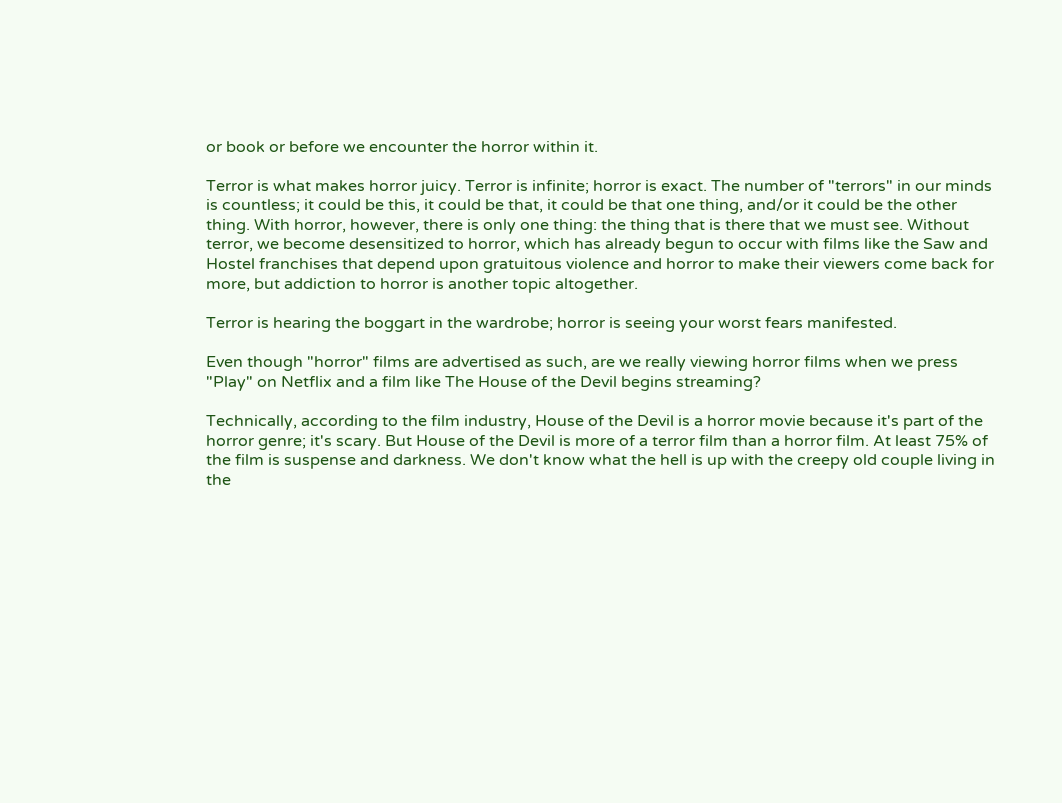or book or before we encounter the horror within it.

Terror is what makes horror juicy. Terror is infinite; horror is exact. The number of "terrors" in our minds is countless; it could be this, it could be that, it could be that one thing, and/or it could be the other thing. With horror, however, there is only one thing: the thing that is there that we must see. Without terror, we become desensitized to horror, which has already begun to occur with films like the Saw and Hostel franchises that depend upon gratuitous violence and horror to make their viewers come back for more, but addiction to horror is another topic altogether.

Terror is hearing the boggart in the wardrobe; horror is seeing your worst fears manifested.

Even though "horror" films are advertised as such, are we really viewing horror films when we press "Play" on Netflix and a film like The House of the Devil begins streaming?

Technically, according to the film industry, House of the Devil is a horror movie because it's part of the horror genre; it's scary. But House of the Devil is more of a terror film than a horror film. At least 75% of the film is suspense and darkness. We don't know what the hell is up with the creepy old couple living in the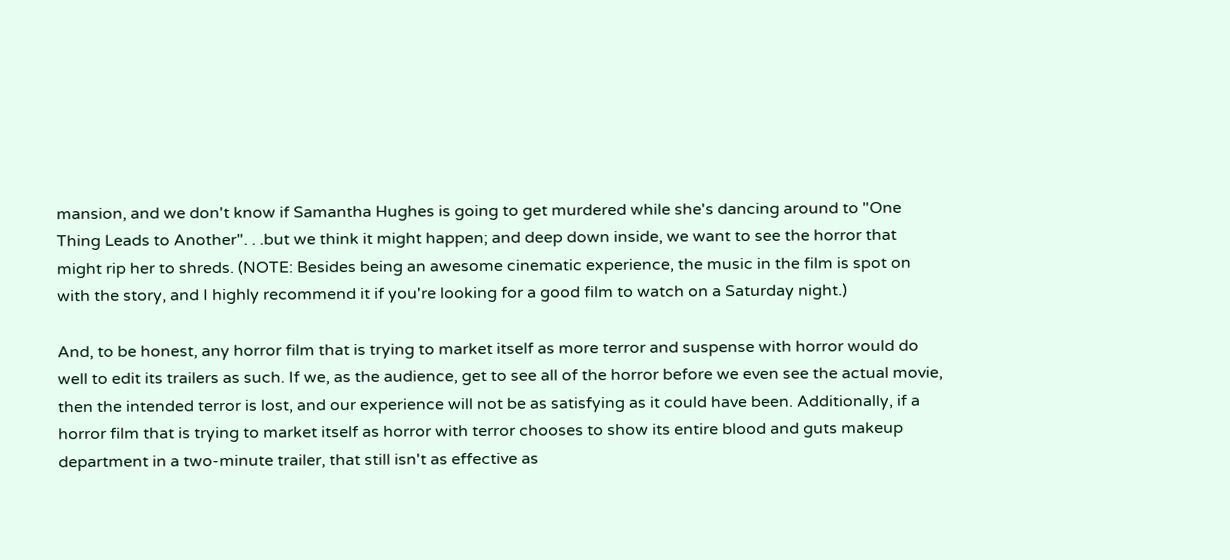mansion, and we don't know if Samantha Hughes is going to get murdered while she's dancing around to "One Thing Leads to Another". . .but we think it might happen; and deep down inside, we want to see the horror that might rip her to shreds. (NOTE: Besides being an awesome cinematic experience, the music in the film is spot on with the story, and I highly recommend it if you're looking for a good film to watch on a Saturday night.)

And, to be honest, any horror film that is trying to market itself as more terror and suspense with horror would do well to edit its trailers as such. If we, as the audience, get to see all of the horror before we even see the actual movie, then the intended terror is lost, and our experience will not be as satisfying as it could have been. Additionally, if a horror film that is trying to market itself as horror with terror chooses to show its entire blood and guts makeup department in a two-minute trailer, that still isn't as effective as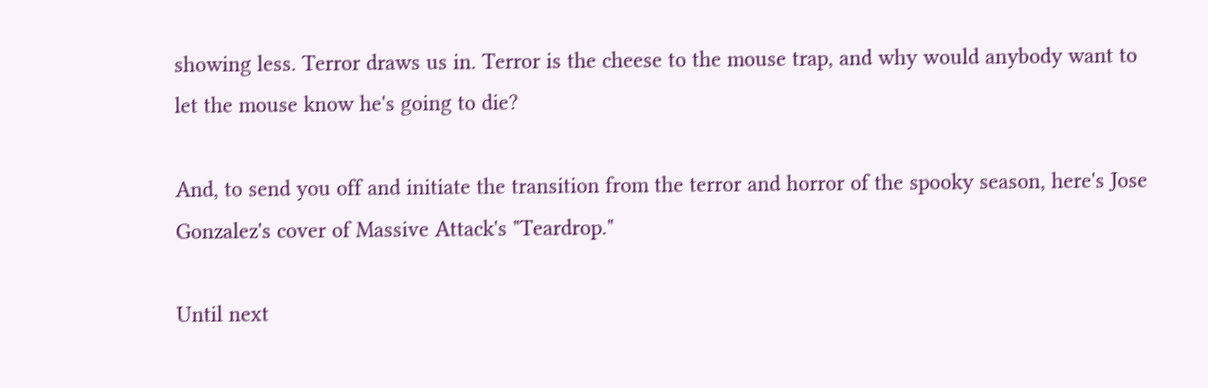showing less. Terror draws us in. Terror is the cheese to the mouse trap, and why would anybody want to let the mouse know he's going to die?

And, to send you off and initiate the transition from the terror and horror of the spooky season, here's Jose Gonzalez's cover of Massive Attack's "Teardrop."

Until next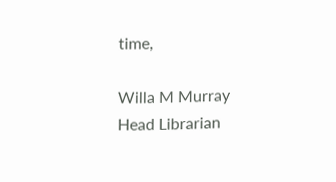time,

Willa M Murray
Head Librarian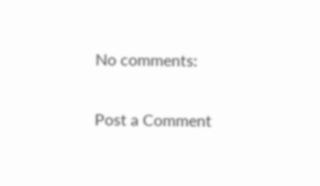No comments:

Post a Comment